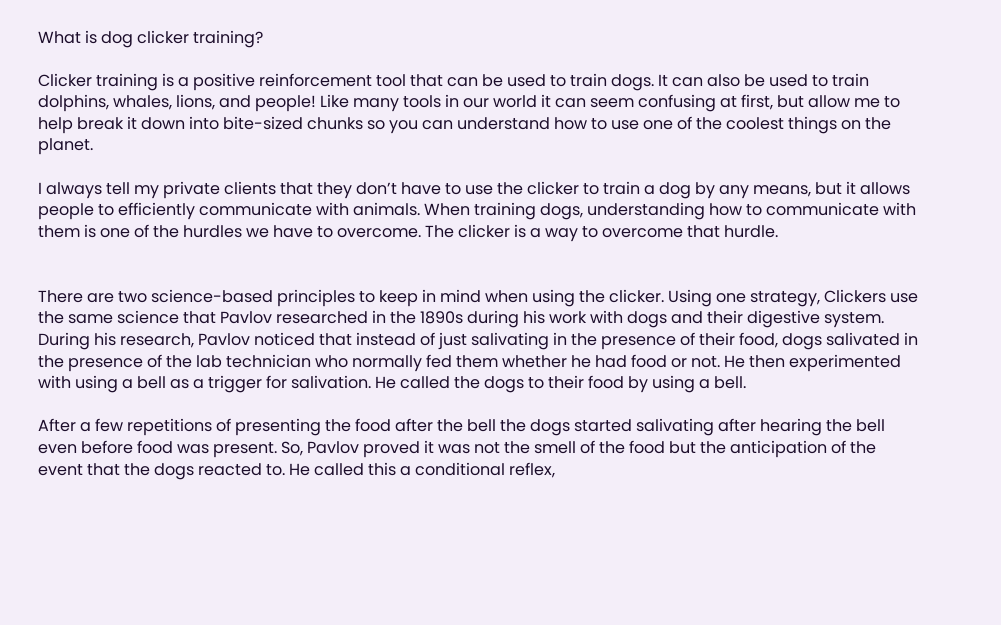What is dog clicker training?

Clicker training is a positive reinforcement tool that can be used to train dogs. It can also be used to train dolphins, whales, lions, and people! Like many tools in our world it can seem confusing at first, but allow me to help break it down into bite-sized chunks so you can understand how to use one of the coolest things on the planet.

I always tell my private clients that they don’t have to use the clicker to train a dog by any means, but it allows people to efficiently communicate with animals. When training dogs, understanding how to communicate with them is one of the hurdles we have to overcome. The clicker is a way to overcome that hurdle.


There are two science-based principles to keep in mind when using the clicker. Using one strategy, Clickers use the same science that Pavlov researched in the 1890s during his work with dogs and their digestive system. During his research, Pavlov noticed that instead of just salivating in the presence of their food, dogs salivated in the presence of the lab technician who normally fed them whether he had food or not. He then experimented with using a bell as a trigger for salivation. He called the dogs to their food by using a bell.

After a few repetitions of presenting the food after the bell the dogs started salivating after hearing the bell even before food was present. So, Pavlov proved it was not the smell of the food but the anticipation of the event that the dogs reacted to. He called this a conditional reflex,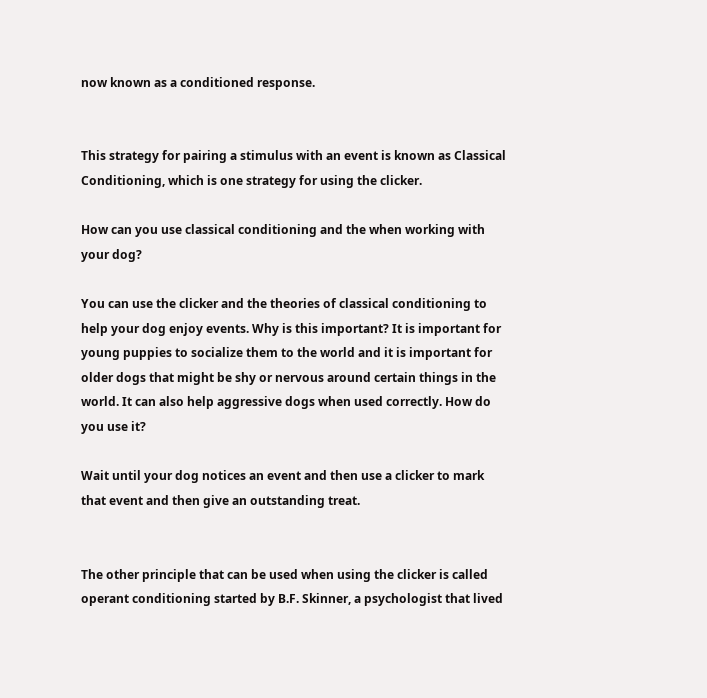now known as a conditioned response.


This strategy for pairing a stimulus with an event is known as Classical Conditioning, which is one strategy for using the clicker.

How can you use classical conditioning and the when working with your dog?

You can use the clicker and the theories of classical conditioning to help your dog enjoy events. Why is this important? It is important for young puppies to socialize them to the world and it is important for older dogs that might be shy or nervous around certain things in the world. It can also help aggressive dogs when used correctly. How do you use it?

Wait until your dog notices an event and then use a clicker to mark that event and then give an outstanding treat.


The other principle that can be used when using the clicker is called operant conditioning started by B.F. Skinner, a psychologist that lived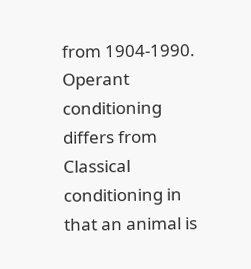from 1904-1990. Operant conditioning differs from Classical conditioning in that an animal is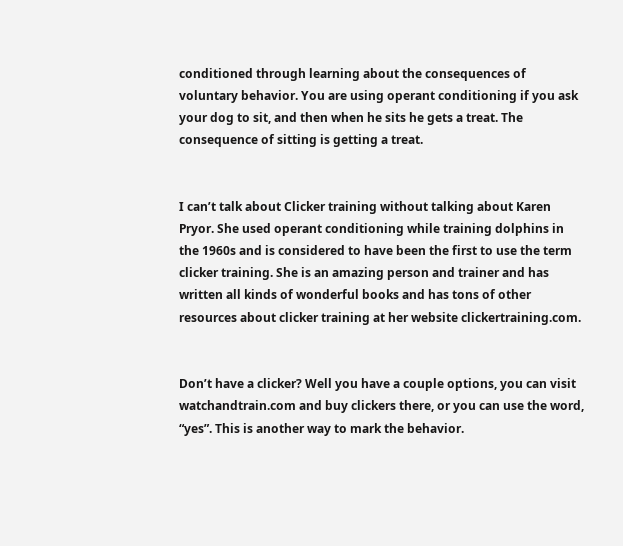conditioned through learning about the consequences of voluntary behavior. You are using operant conditioning if you ask your dog to sit, and then when he sits he gets a treat. The consequence of sitting is getting a treat.


I can’t talk about Clicker training without talking about Karen Pryor. She used operant conditioning while training dolphins in the 1960s and is considered to have been the first to use the term clicker training. She is an amazing person and trainer and has written all kinds of wonderful books and has tons of other resources about clicker training at her website clickertraining.com.


Don’t have a clicker? Well you have a couple options, you can visit watchandtrain.com and buy clickers there, or you can use the word, “yes”. This is another way to mark the behavior.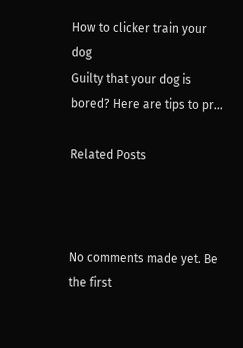How to clicker train your dog
Guilty that your dog is bored? Here are tips to pr...

Related Posts



No comments made yet. Be the first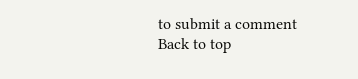to submit a comment
Back to top